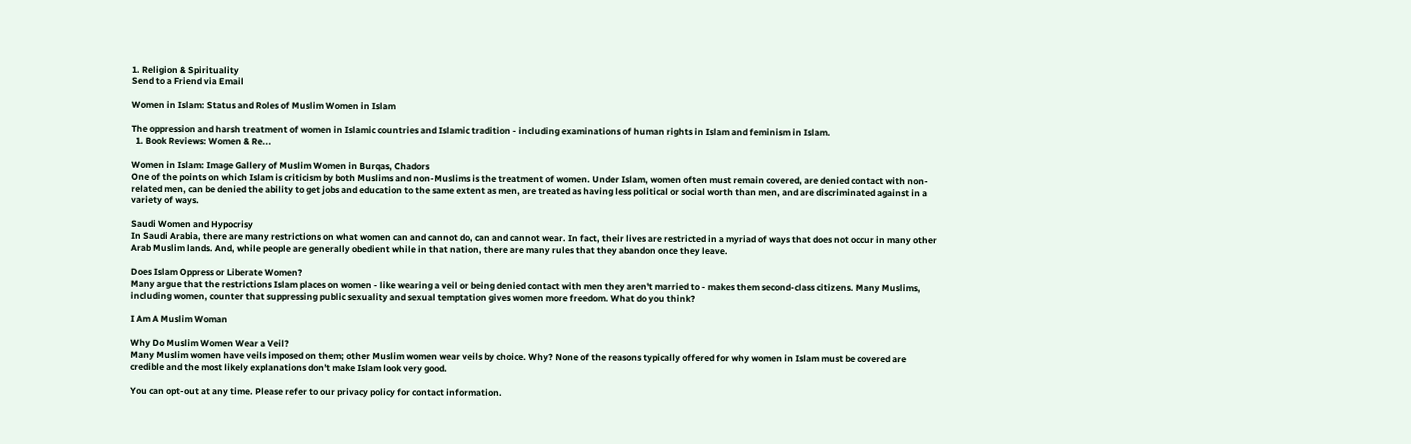1. Religion & Spirituality
Send to a Friend via Email

Women in Islam: Status and Roles of Muslim Women in Islam

The oppression and harsh treatment of women in Islamic countries and Islamic tradition - including examinations of human rights in Islam and feminism in Islam.
  1. Book Reviews: Women & Re...

Women in Islam: Image Gallery of Muslim Women in Burqas, Chadors
One of the points on which Islam is criticism by both Muslims and non-Muslims is the treatment of women. Under Islam, women often must remain covered, are denied contact with non-related men, can be denied the ability to get jobs and education to the same extent as men, are treated as having less political or social worth than men, and are discriminated against in a variety of ways.

Saudi Women and Hypocrisy
In Saudi Arabia, there are many restrictions on what women can and cannot do, can and cannot wear. In fact, their lives are restricted in a myriad of ways that does not occur in many other Arab Muslim lands. And, while people are generally obedient while in that nation, there are many rules that they abandon once they leave.

Does Islam Oppress or Liberate Women?
Many argue that the restrictions Islam places on women - like wearing a veil or being denied contact with men they aren't married to - makes them second-class citizens. Many Muslims, including women, counter that suppressing public sexuality and sexual temptation gives women more freedom. What do you think?

I Am A Muslim Woman

Why Do Muslim Women Wear a Veil?
Many Muslim women have veils imposed on them; other Muslim women wear veils by choice. Why? None of the reasons typically offered for why women in Islam must be covered are credible and the most likely explanations don't make Islam look very good.

You can opt-out at any time. Please refer to our privacy policy for contact information.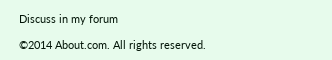Discuss in my forum

©2014 About.com. All rights reserved.